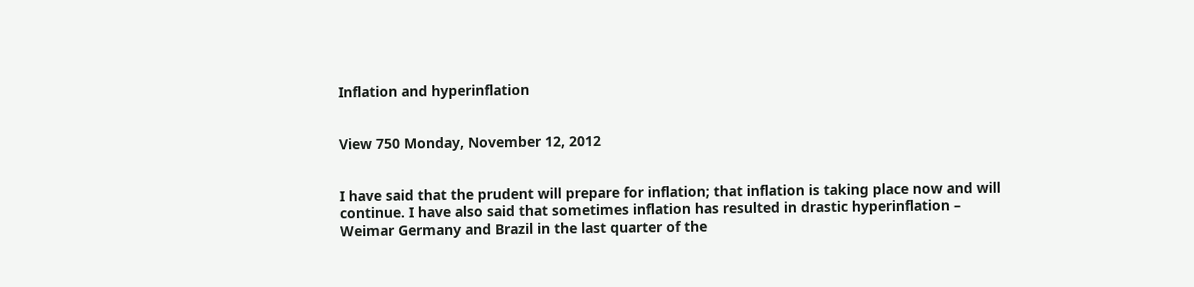Inflation and hyperinflation


View 750 Monday, November 12, 2012


I have said that the prudent will prepare for inflation; that inflation is taking place now and will continue. I have also said that sometimes inflation has resulted in drastic hyperinflation – Weimar Germany and Brazil in the last quarter of the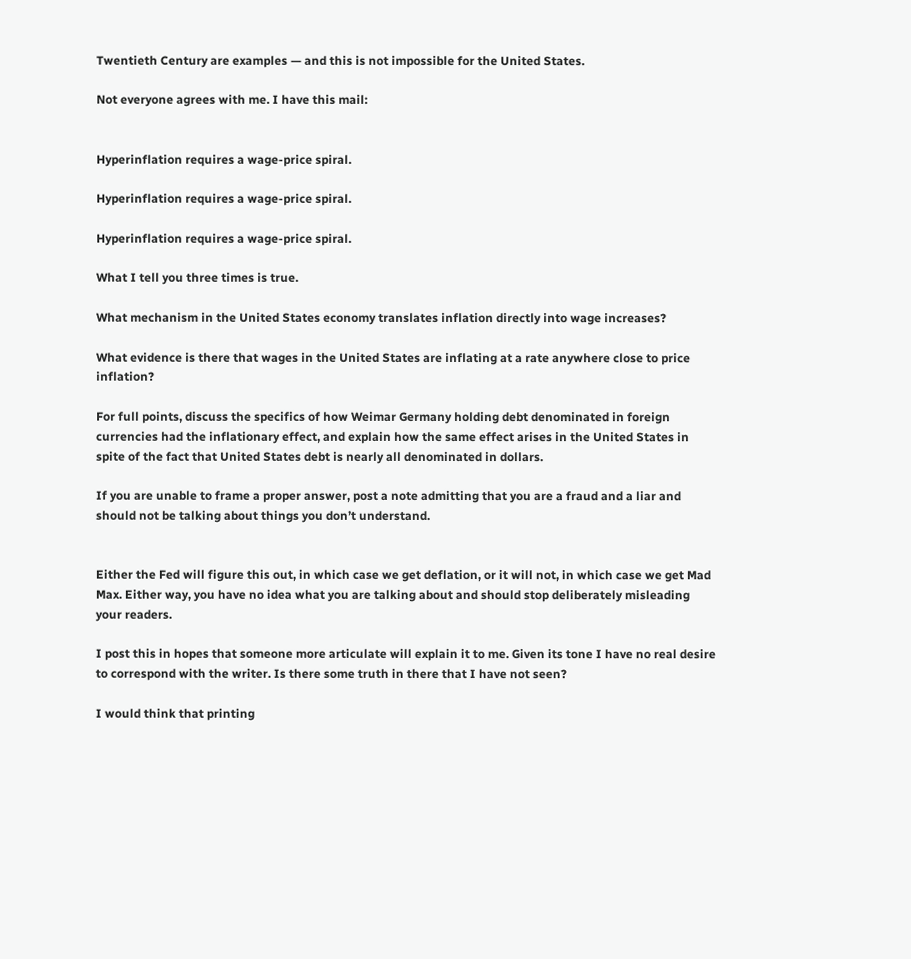Twentieth Century are examples — and this is not impossible for the United States.

Not everyone agrees with me. I have this mail:


Hyperinflation requires a wage-price spiral.

Hyperinflation requires a wage-price spiral.

Hyperinflation requires a wage-price spiral.

What I tell you three times is true.

What mechanism in the United States economy translates inflation directly into wage increases?

What evidence is there that wages in the United States are inflating at a rate anywhere close to price inflation?

For full points, discuss the specifics of how Weimar Germany holding debt denominated in foreign currencies had the inflationary effect, and explain how the same effect arises in the United States in spite of the fact that United States debt is nearly all denominated in dollars.

If you are unable to frame a proper answer, post a note admitting that you are a fraud and a liar and should not be talking about things you don’t understand.


Either the Fed will figure this out, in which case we get deflation, or it will not, in which case we get Mad Max. Either way, you have no idea what you are talking about and should stop deliberately misleading your readers.

I post this in hopes that someone more articulate will explain it to me. Given its tone I have no real desire to correspond with the writer. Is there some truth in there that I have not seen?

I would think that printing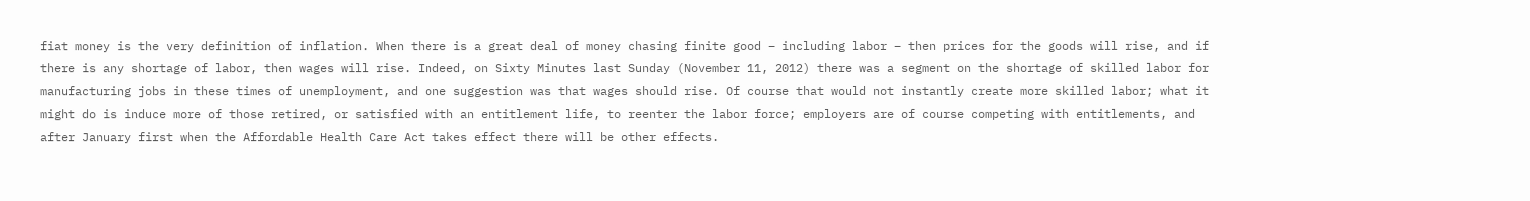fiat money is the very definition of inflation. When there is a great deal of money chasing finite good – including labor – then prices for the goods will rise, and if there is any shortage of labor, then wages will rise. Indeed, on Sixty Minutes last Sunday (November 11, 2012) there was a segment on the shortage of skilled labor for manufacturing jobs in these times of unemployment, and one suggestion was that wages should rise. Of course that would not instantly create more skilled labor; what it might do is induce more of those retired, or satisfied with an entitlement life, to reenter the labor force; employers are of course competing with entitlements, and after January first when the Affordable Health Care Act takes effect there will be other effects.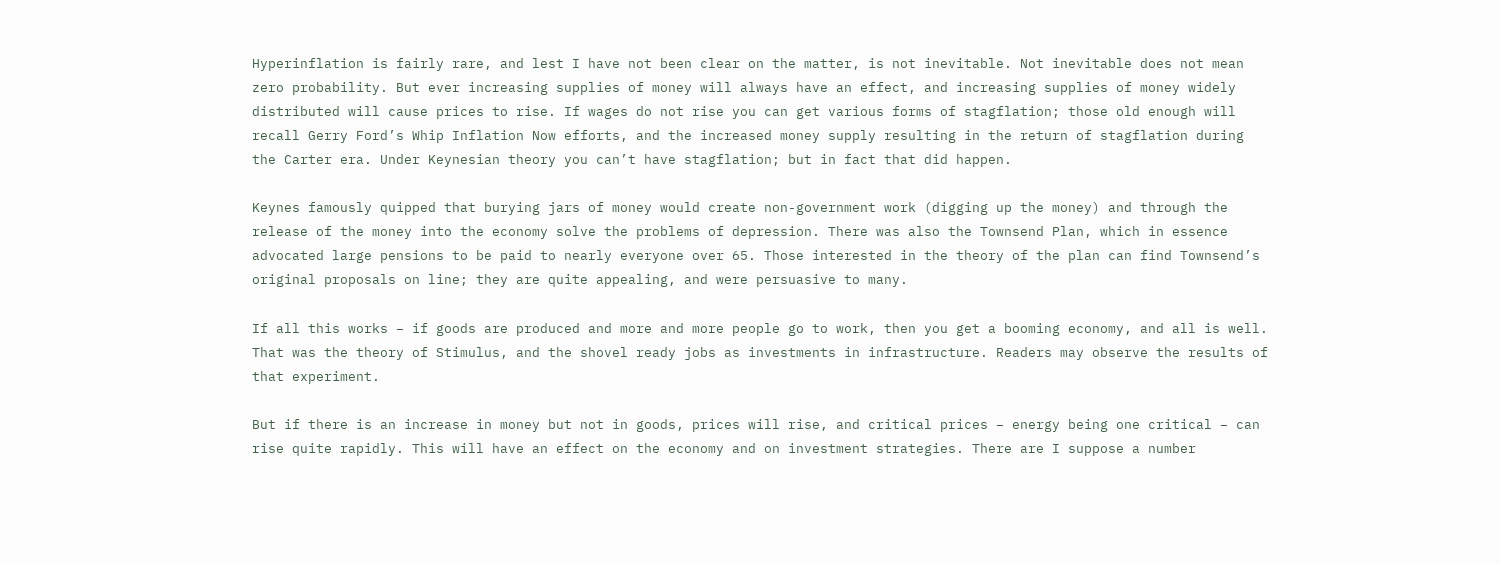Hyperinflation is fairly rare, and lest I have not been clear on the matter, is not inevitable. Not inevitable does not mean zero probability. But ever increasing supplies of money will always have an effect, and increasing supplies of money widely distributed will cause prices to rise. If wages do not rise you can get various forms of stagflation; those old enough will recall Gerry Ford’s Whip Inflation Now efforts, and the increased money supply resulting in the return of stagflation during the Carter era. Under Keynesian theory you can’t have stagflation; but in fact that did happen.

Keynes famously quipped that burying jars of money would create non-government work (digging up the money) and through the release of the money into the economy solve the problems of depression. There was also the Townsend Plan, which in essence advocated large pensions to be paid to nearly everyone over 65. Those interested in the theory of the plan can find Townsend’s original proposals on line; they are quite appealing, and were persuasive to many.

If all this works – if goods are produced and more and more people go to work, then you get a booming economy, and all is well. That was the theory of Stimulus, and the shovel ready jobs as investments in infrastructure. Readers may observe the results of that experiment.

But if there is an increase in money but not in goods, prices will rise, and critical prices – energy being one critical – can rise quite rapidly. This will have an effect on the economy and on investment strategies. There are I suppose a number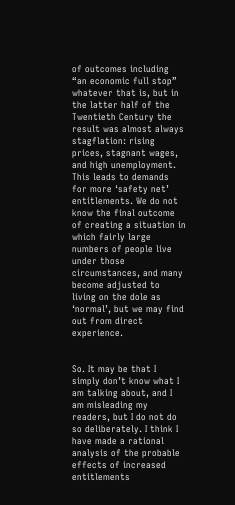of outcomes including “an economic full stop” whatever that is, but in the latter half of the Twentieth Century the result was almost always stagflation: rising prices, stagnant wages, and high unemployment. This leads to demands for more ‘safety net’ entitlements. We do not know the final outcome of creating a situation in which fairly large numbers of people live under those circumstances, and many become adjusted to living on the dole as ‘normal’, but we may find out from direct experience.


So. It may be that I simply don’t know what I am talking about, and I am misleading my readers, but I do not do so deliberately. I think I have made a rational analysis of the probable effects of increased entitlements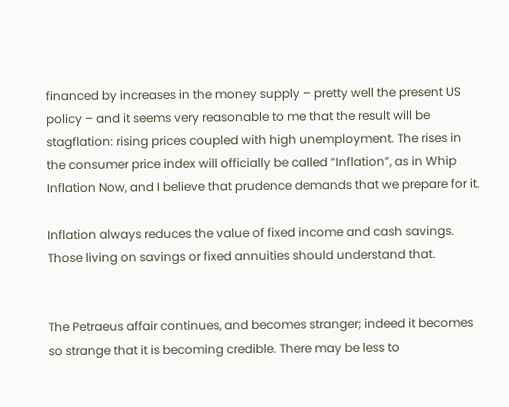financed by increases in the money supply – pretty well the present US policy – and it seems very reasonable to me that the result will be stagflation: rising prices coupled with high unemployment. The rises in the consumer price index will officially be called “Inflation”, as in Whip Inflation Now, and I believe that prudence demands that we prepare for it.

Inflation always reduces the value of fixed income and cash savings. Those living on savings or fixed annuities should understand that.


The Petraeus affair continues, and becomes stranger; indeed it becomes so strange that it is becoming credible. There may be less to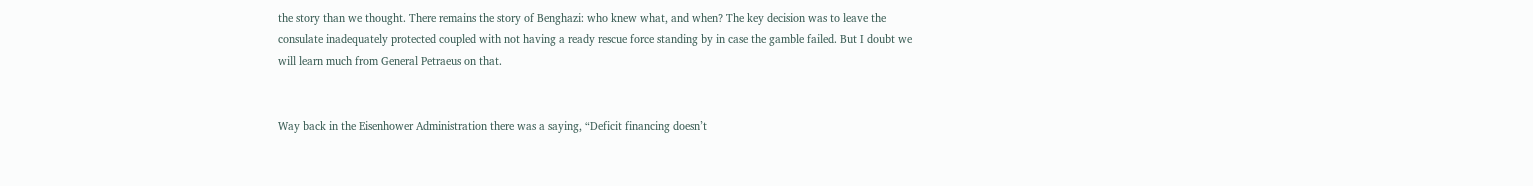the story than we thought. There remains the story of Benghazi: who knew what, and when? The key decision was to leave the consulate inadequately protected coupled with not having a ready rescue force standing by in case the gamble failed. But I doubt we will learn much from General Petraeus on that.


Way back in the Eisenhower Administration there was a saying, “Deficit financing doesn’t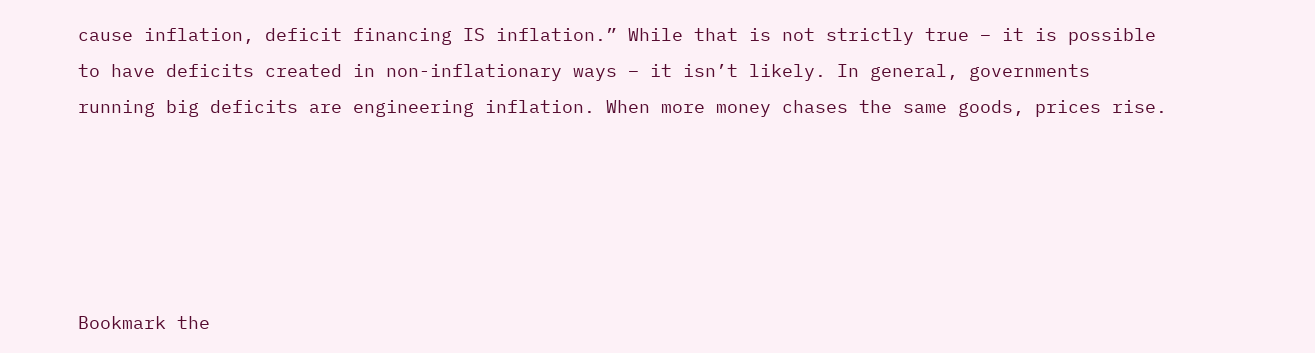cause inflation, deficit financing IS inflation.” While that is not strictly true – it is possible to have deficits created in non-inflationary ways – it isn’t likely. In general, governments running big deficits are engineering inflation. When more money chases the same goods, prices rise.





Bookmark the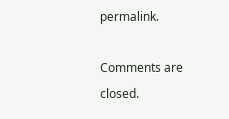permalink.

Comments are closed.